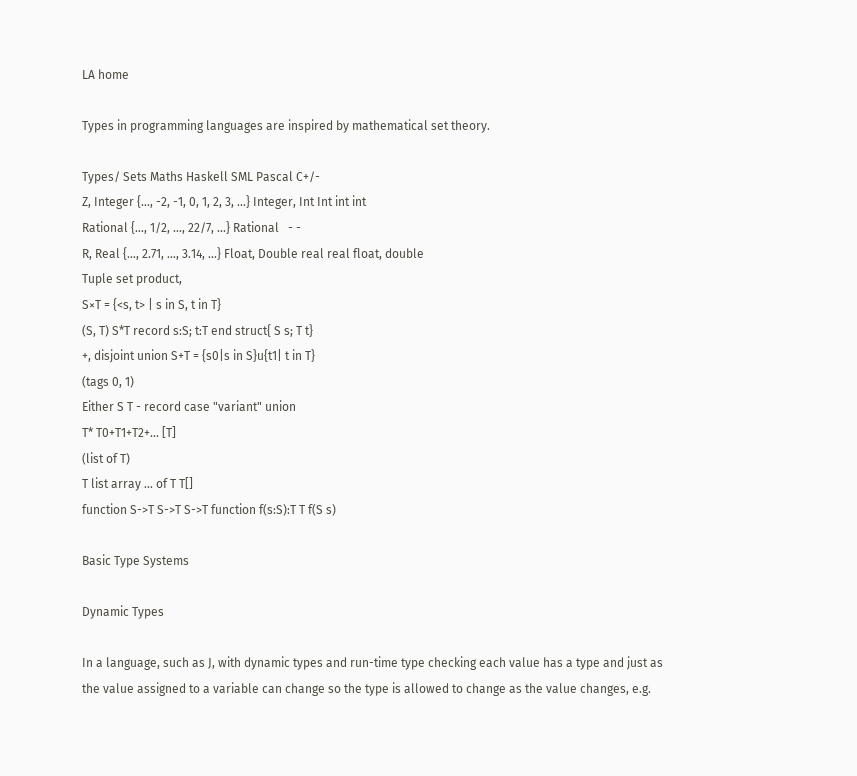LA home

Types in programming languages are inspired by mathematical set theory.

Types/ Sets Maths Haskell SML Pascal C+/-
Z, Integer {..., -2, -1, 0, 1, 2, 3, ...} Integer, Int Int int int
Rational {..., 1/2, ..., 22/7, ...} Rational   - -
R, Real {..., 2.71, ..., 3.14, ...} Float, Double real real float, double
Tuple set product,
S×T = {<s, t> | s in S, t in T}
(S, T) S*T record s:S; t:T end struct{ S s; T t}
+, disjoint union S+T = {s0|s in S}u{t1| t in T}
(tags 0, 1)
Either S T - record case "variant" union
T* T0+T1+T2+... [T]
(list of T)
T list array ... of T T[]
function S->T S->T S->T function f(s:S):T T f(S s)

Basic Type Systems

Dynamic Types

In a language, such as J, with dynamic types and run-time type checking each value has a type and just as the value assigned to a variable can change so the type is allowed to change as the value changes, e.g.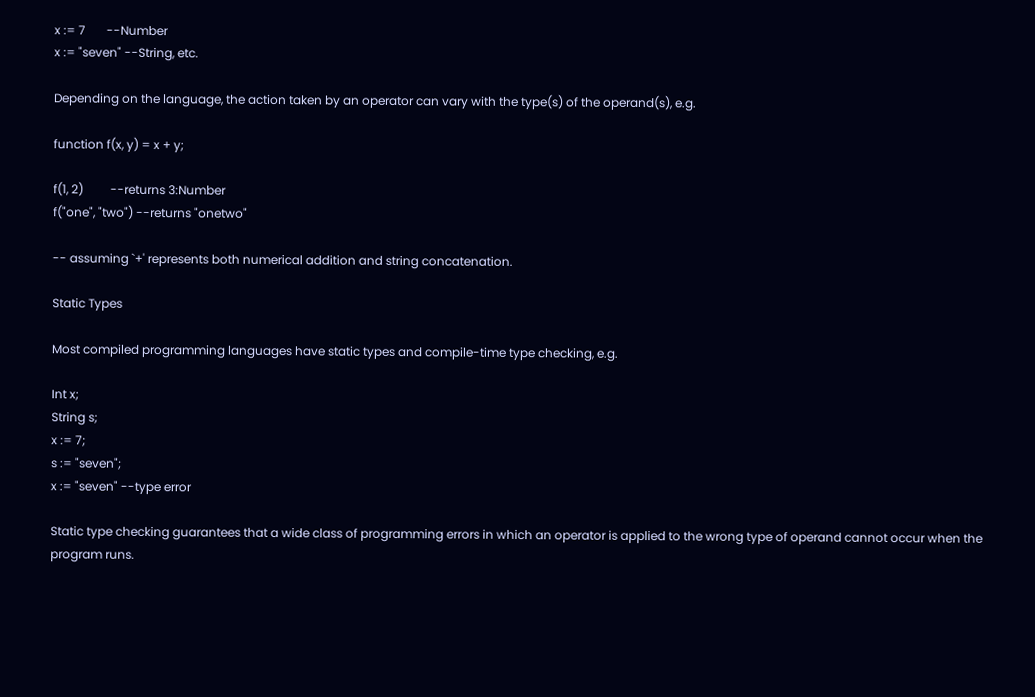x := 7       --Number
x := "seven" --String, etc.

Depending on the language, the action taken by an operator can vary with the type(s) of the operand(s), e.g.

function f(x, y) = x + y;

f(1, 2)         --returns 3:Number
f("one", "two") --returns "onetwo"

-- assuming `+' represents both numerical addition and string concatenation.

Static Types

Most compiled programming languages have static types and compile-time type checking, e.g.

Int x;
String s;
x := 7;
s := "seven";
x := "seven" --type error

Static type checking guarantees that a wide class of programming errors in which an operator is applied to the wrong type of operand cannot occur when the program runs.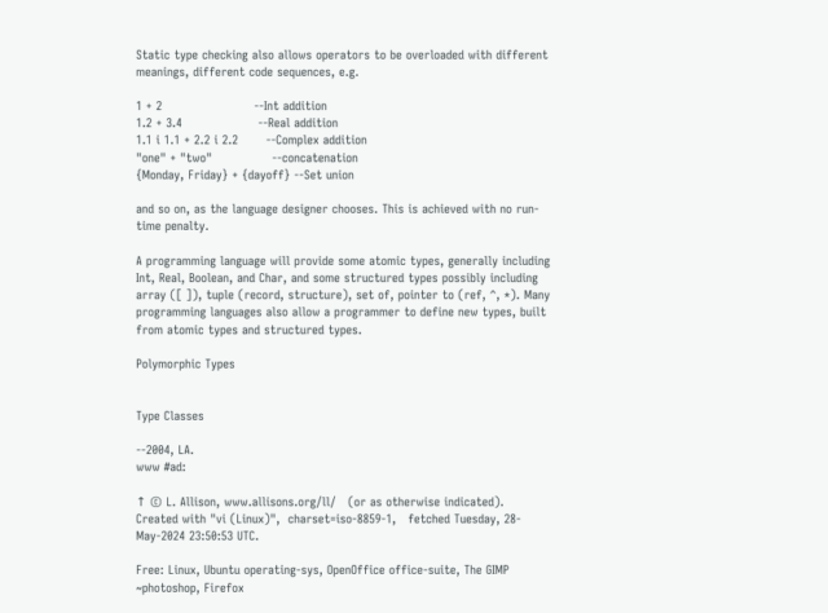Static type checking also allows operators to be overloaded with different meanings, different code sequences, e.g.

1 + 2                       --Int addition
1.2 + 3.4                   --Real addition
1.1 i 1.1 + 2.2 i 2.2       --Complex addition
"one" + "two"               --concatenation
{Monday, Friday} + {dayoff} --Set union

and so on, as the language designer chooses. This is achieved with no run-time penalty.

A programming language will provide some atomic types, generally including Int, Real, Boolean, and Char, and some structured types possibly including array ([ ]), tuple (record, structure), set of, pointer to (ref, ^, *). Many programming languages also allow a programmer to define new types, built from atomic types and structured types.

Polymorphic Types


Type Classes

--2004, LA.
www #ad:

↑ © L. Allison, www.allisons.org/ll/   (or as otherwise indicated).
Created with "vi (Linux)",  charset=iso-8859-1,   fetched Tuesday, 28-May-2024 23:50:53 UTC.

Free: Linux, Ubuntu operating-sys, OpenOffice office-suite, The GIMP ~photoshop, Firefox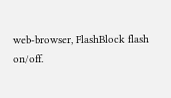web-browser, FlashBlock flash on/off.